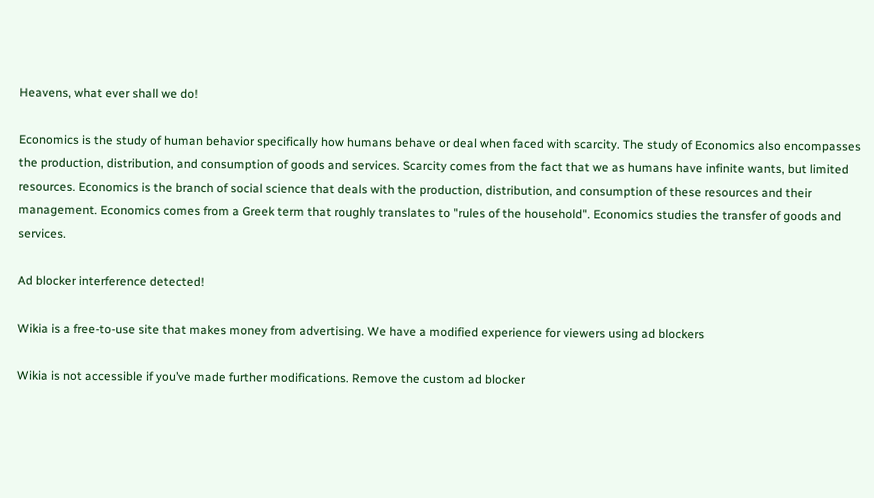Heavens, what ever shall we do!

Economics is the study of human behavior specifically how humans behave or deal when faced with scarcity. The study of Economics also encompasses the production, distribution, and consumption of goods and services. Scarcity comes from the fact that we as humans have infinite wants, but limited resources. Economics is the branch of social science that deals with the production, distribution, and consumption of these resources and their management. Economics comes from a Greek term that roughly translates to "rules of the household". Economics studies the transfer of goods and services.

Ad blocker interference detected!

Wikia is a free-to-use site that makes money from advertising. We have a modified experience for viewers using ad blockers

Wikia is not accessible if you’ve made further modifications. Remove the custom ad blocker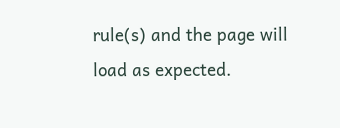rule(s) and the page will load as expected.